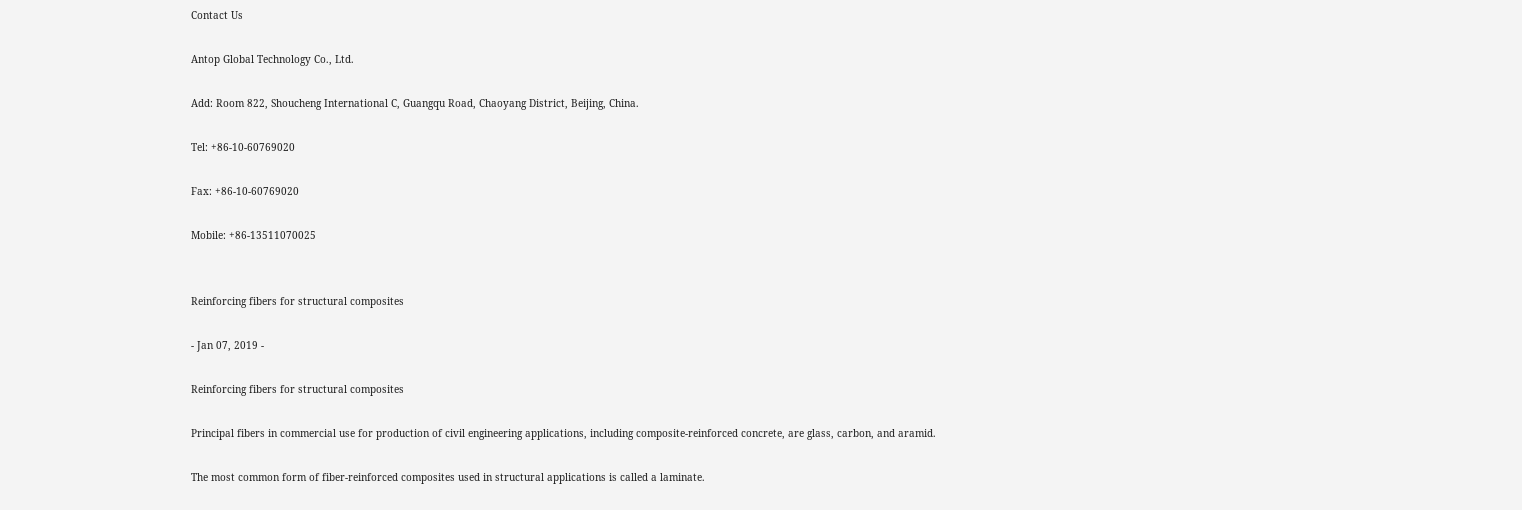Contact Us

Antop Global Technology Co., Ltd.

Add: Room 822, Shoucheng International C, Guangqu Road, Chaoyang District, Beijing, China.

Tel: +86-10-60769020

Fax: +86-10-60769020

Mobile: +86-13511070025


Reinforcing fibers for structural composites

- Jan 07, 2019 -

Reinforcing fibers for structural composites

Principal fibers in commercial use for production of civil engineering applications, including composite-reinforced concrete, are glass, carbon, and aramid.

The most common form of fiber-reinforced composites used in structural applications is called a laminate.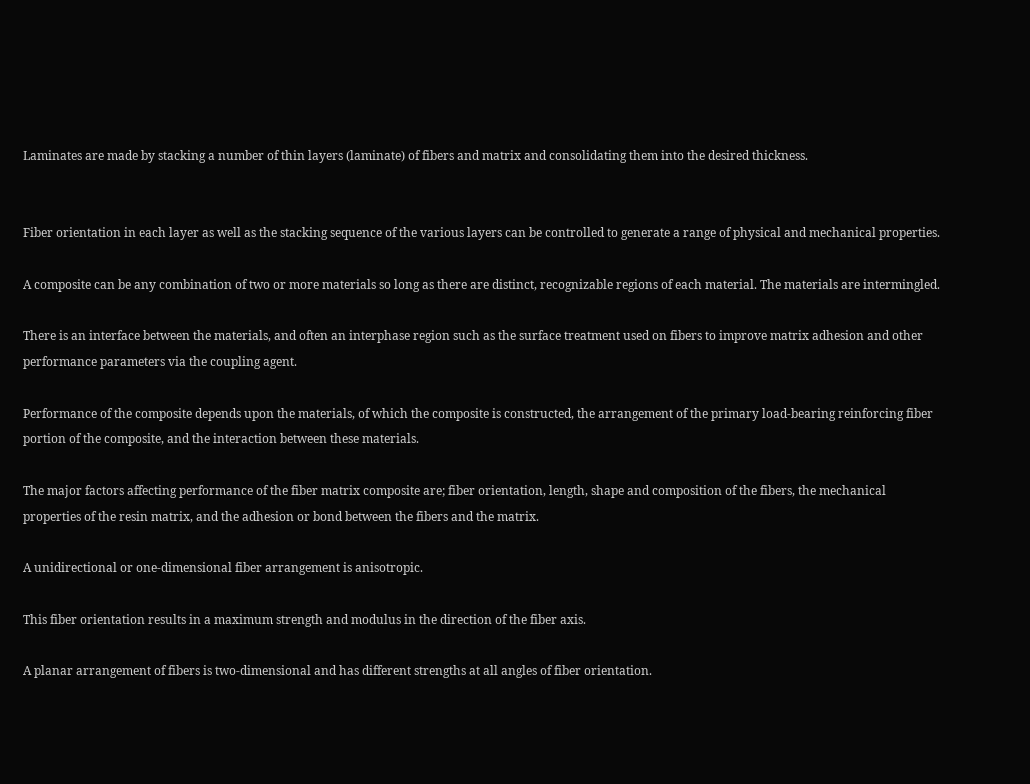Laminates are made by stacking a number of thin layers (laminate) of fibers and matrix and consolidating them into the desired thickness.


Fiber orientation in each layer as well as the stacking sequence of the various layers can be controlled to generate a range of physical and mechanical properties.

A composite can be any combination of two or more materials so long as there are distinct, recognizable regions of each material. The materials are intermingled.

There is an interface between the materials, and often an interphase region such as the surface treatment used on fibers to improve matrix adhesion and other performance parameters via the coupling agent.

Performance of the composite depends upon the materials, of which the composite is constructed, the arrangement of the primary load-bearing reinforcing fiber portion of the composite, and the interaction between these materials.

The major factors affecting performance of the fiber matrix composite are; fiber orientation, length, shape and composition of the fibers, the mechanical properties of the resin matrix, and the adhesion or bond between the fibers and the matrix.

A unidirectional or one-dimensional fiber arrangement is anisotropic.

This fiber orientation results in a maximum strength and modulus in the direction of the fiber axis.

A planar arrangement of fibers is two-dimensional and has different strengths at all angles of fiber orientation.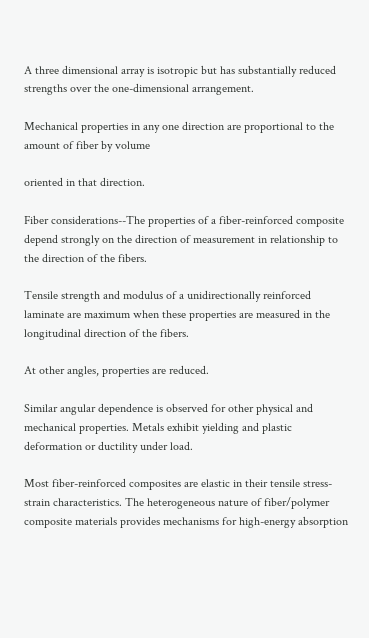A three dimensional array is isotropic but has substantially reduced strengths over the one-dimensional arrangement.

Mechanical properties in any one direction are proportional to the amount of fiber by volume

oriented in that direction.

Fiber considerations--The properties of a fiber-reinforced composite depend strongly on the direction of measurement in relationship to the direction of the fibers.

Tensile strength and modulus of a unidirectionally reinforced laminate are maximum when these properties are measured in the longitudinal direction of the fibers.

At other angles, properties are reduced.

Similar angular dependence is observed for other physical and mechanical properties. Metals exhibit yielding and plastic deformation or ductility under load.

Most fiber-reinforced composites are elastic in their tensile stress-strain characteristics. The heterogeneous nature of fiber/polymer composite materials provides mechanisms for high-energy absorption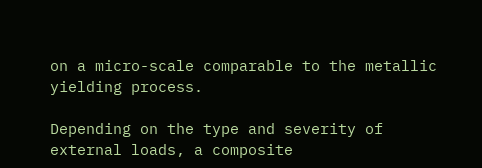on a micro-scale comparable to the metallic yielding process.

Depending on the type and severity of external loads, a composite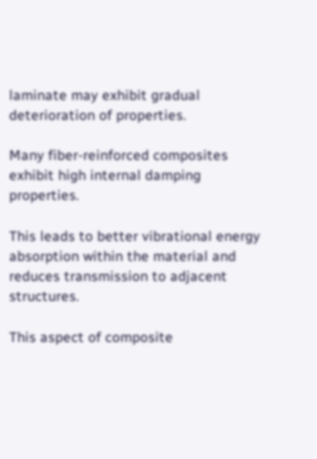laminate may exhibit gradual deterioration of properties.

Many fiber-reinforced composites exhibit high internal damping properties.

This leads to better vibrational energy absorption within the material and reduces transmission to adjacent structures.

This aspect of composite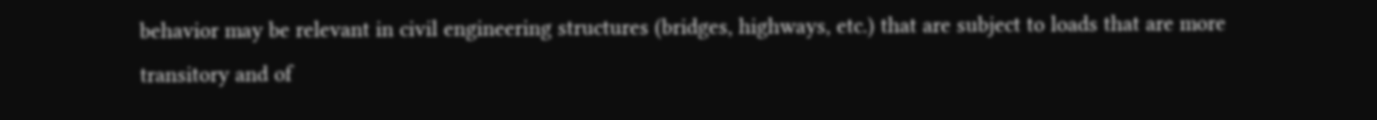behavior may be relevant in civil engineering structures (bridges, highways, etc.) that are subject to loads that are more transitory and of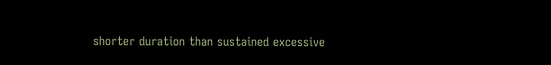shorter duration than sustained excessive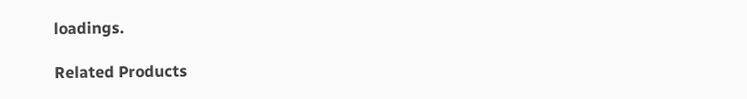loadings.

Related Products